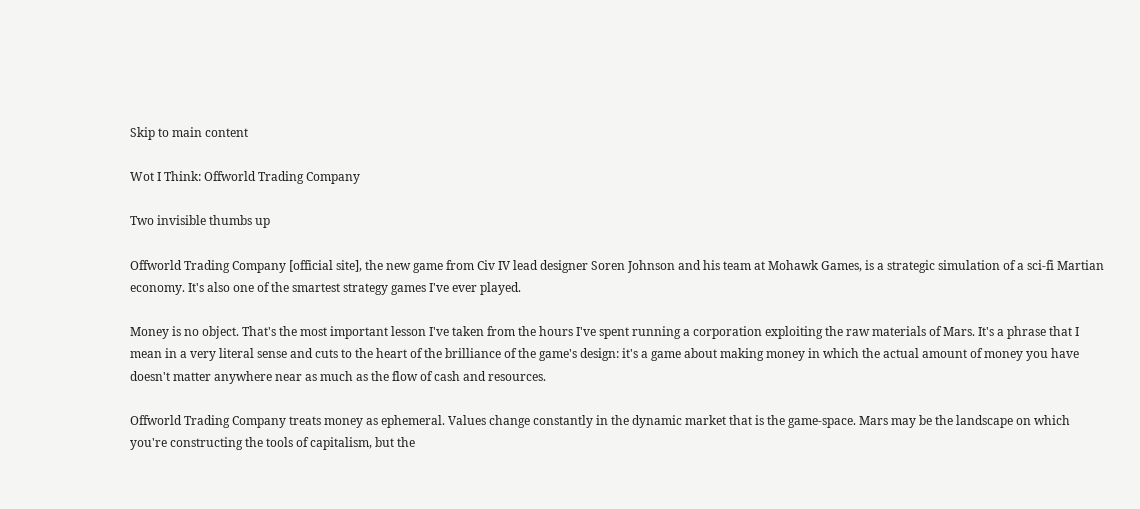Skip to main content

Wot I Think: Offworld Trading Company

Two invisible thumbs up

Offworld Trading Company [official site], the new game from Civ IV lead designer Soren Johnson and his team at Mohawk Games, is a strategic simulation of a sci-fi Martian economy. It's also one of the smartest strategy games I've ever played.

Money is no object. That's the most important lesson I've taken from the hours I've spent running a corporation exploiting the raw materials of Mars. It's a phrase that I mean in a very literal sense and cuts to the heart of the brilliance of the game's design: it's a game about making money in which the actual amount of money you have doesn't matter anywhere near as much as the flow of cash and resources.

Offworld Trading Company treats money as ephemeral. Values change constantly in the dynamic market that is the game-space. Mars may be the landscape on which you're constructing the tools of capitalism, but the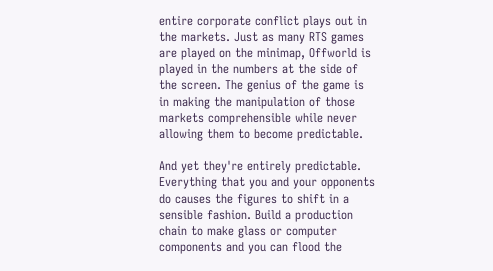entire corporate conflict plays out in the markets. Just as many RTS games are played on the minimap, Offworld is played in the numbers at the side of the screen. The genius of the game is in making the manipulation of those markets comprehensible while never allowing them to become predictable.

And yet they're entirely predictable. Everything that you and your opponents do causes the figures to shift in a sensible fashion. Build a production chain to make glass or computer components and you can flood the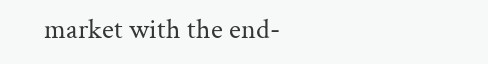market with the end-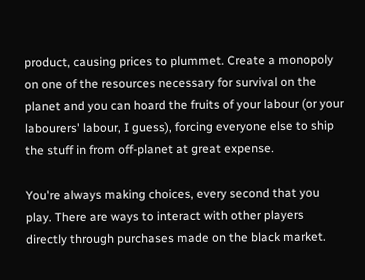product, causing prices to plummet. Create a monopoly on one of the resources necessary for survival on the planet and you can hoard the fruits of your labour (or your labourers' labour, I guess), forcing everyone else to ship the stuff in from off-planet at great expense.

You're always making choices, every second that you play. There are ways to interact with other players directly through purchases made on the black market.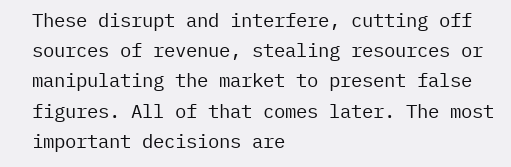These disrupt and interfere, cutting off sources of revenue, stealing resources or manipulating the market to present false figures. All of that comes later. The most important decisions are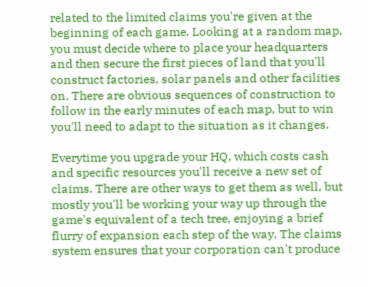related to the limited claims you're given at the beginning of each game. Looking at a random map, you must decide where to place your headquarters and then secure the first pieces of land that you'll construct factories, solar panels and other facilities on. There are obvious sequences of construction to follow in the early minutes of each map, but to win you'll need to adapt to the situation as it changes.

Everytime you upgrade your HQ, which costs cash and specific resources you'll receive a new set of claims. There are other ways to get them as well, but mostly you'll be working your way up through the game's equivalent of a tech tree, enjoying a brief flurry of expansion each step of the way. The claims system ensures that your corporation can't produce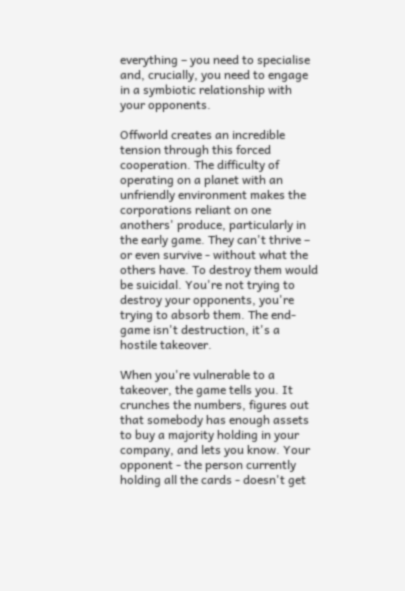everything – you need to specialise and, crucially, you need to engage in a symbiotic relationship with your opponents.

Offworld creates an incredible tension through this forced cooperation. The difficulty of operating on a planet with an unfriendly environment makes the corporations reliant on one anothers' produce, particularly in the early game. They can't thrive – or even survive - without what the others have. To destroy them would be suicidal. You're not trying to destroy your opponents, you're trying to absorb them. The end-game isn't destruction, it's a hostile takeover.

When you're vulnerable to a takeover, the game tells you. It crunches the numbers, figures out that somebody has enough assets to buy a majority holding in your company, and lets you know. Your opponent - the person currently holding all the cards - doesn't get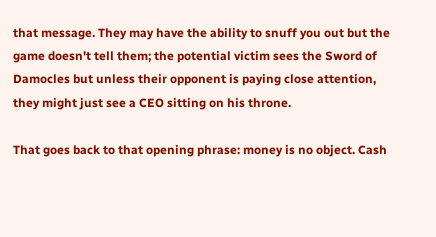that message. They may have the ability to snuff you out but the game doesn't tell them; the potential victim sees the Sword of Damocles but unless their opponent is paying close attention, they might just see a CEO sitting on his throne.

That goes back to that opening phrase: money is no object. Cash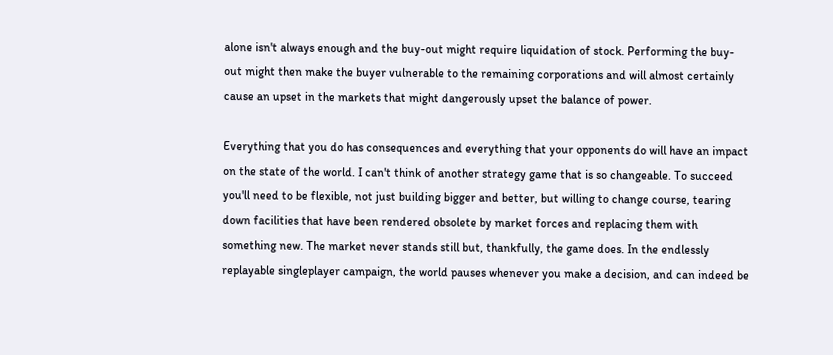alone isn't always enough and the buy-out might require liquidation of stock. Performing the buy-out might then make the buyer vulnerable to the remaining corporations and will almost certainly cause an upset in the markets that might dangerously upset the balance of power.

Everything that you do has consequences and everything that your opponents do will have an impact on the state of the world. I can't think of another strategy game that is so changeable. To succeed you'll need to be flexible, not just building bigger and better, but willing to change course, tearing down facilities that have been rendered obsolete by market forces and replacing them with something new. The market never stands still but, thankfully, the game does. In the endlessly replayable singleplayer campaign, the world pauses whenever you make a decision, and can indeed be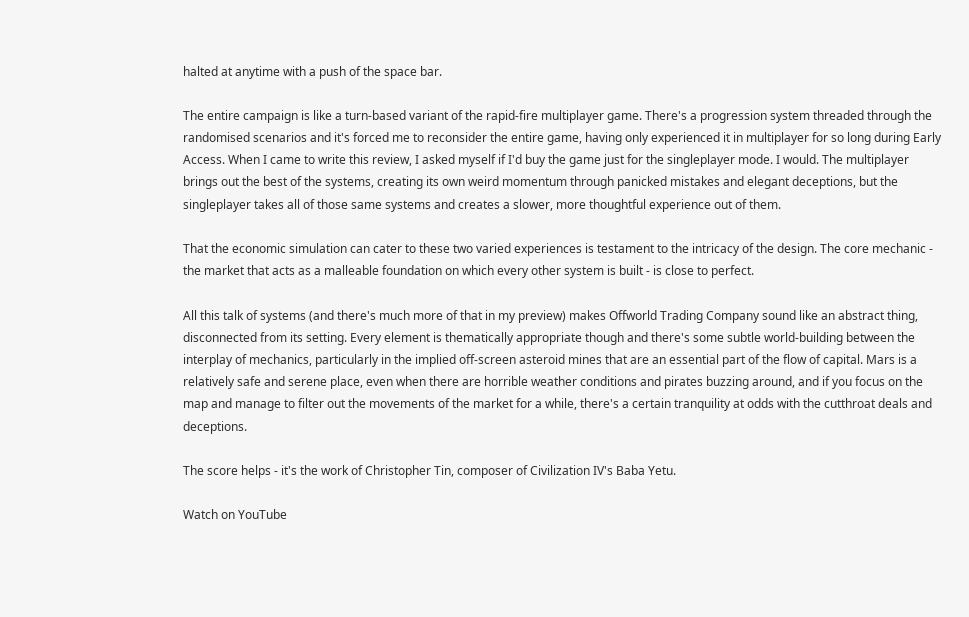halted at anytime with a push of the space bar.

The entire campaign is like a turn-based variant of the rapid-fire multiplayer game. There's a progression system threaded through the randomised scenarios and it's forced me to reconsider the entire game, having only experienced it in multiplayer for so long during Early Access. When I came to write this review, I asked myself if I'd buy the game just for the singleplayer mode. I would. The multiplayer brings out the best of the systems, creating its own weird momentum through panicked mistakes and elegant deceptions, but the singleplayer takes all of those same systems and creates a slower, more thoughtful experience out of them.

That the economic simulation can cater to these two varied experiences is testament to the intricacy of the design. The core mechanic - the market that acts as a malleable foundation on which every other system is built - is close to perfect.

All this talk of systems (and there's much more of that in my preview) makes Offworld Trading Company sound like an abstract thing, disconnected from its setting. Every element is thematically appropriate though and there's some subtle world-building between the interplay of mechanics, particularly in the implied off-screen asteroid mines that are an essential part of the flow of capital. Mars is a relatively safe and serene place, even when there are horrible weather conditions and pirates buzzing around, and if you focus on the map and manage to filter out the movements of the market for a while, there's a certain tranquility at odds with the cutthroat deals and deceptions.

The score helps - it's the work of Christopher Tin, composer of Civilization IV's Baba Yetu.

Watch on YouTube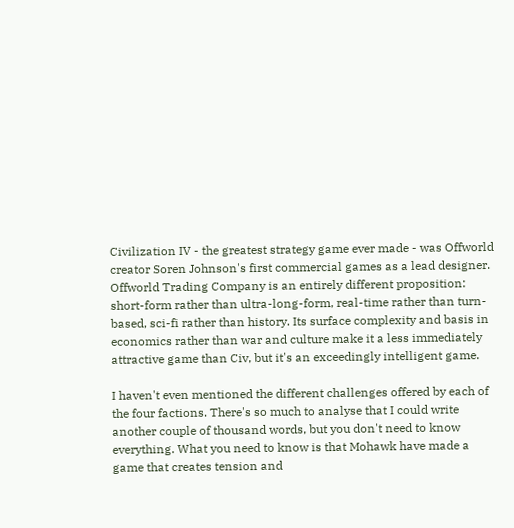Civilization IV - the greatest strategy game ever made - was Offworld creator Soren Johnson's first commercial games as a lead designer. Offworld Trading Company is an entirely different proposition: short-form rather than ultra-long-form, real-time rather than turn-based, sci-fi rather than history. Its surface complexity and basis in economics rather than war and culture make it a less immediately attractive game than Civ, but it's an exceedingly intelligent game.

I haven't even mentioned the different challenges offered by each of the four factions. There's so much to analyse that I could write another couple of thousand words, but you don't need to know everything. What you need to know is that Mohawk have made a game that creates tension and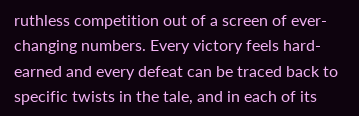ruthless competition out of a screen of ever-changing numbers. Every victory feels hard-earned and every defeat can be traced back to specific twists in the tale, and in each of its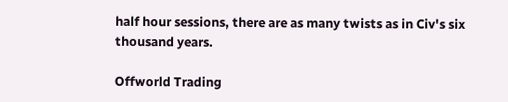half hour sessions, there are as many twists as in Civ's six thousand years.

Offworld Trading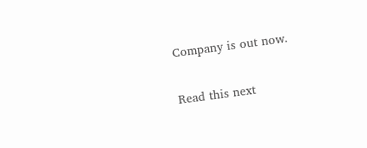Company is out now.

Read this next